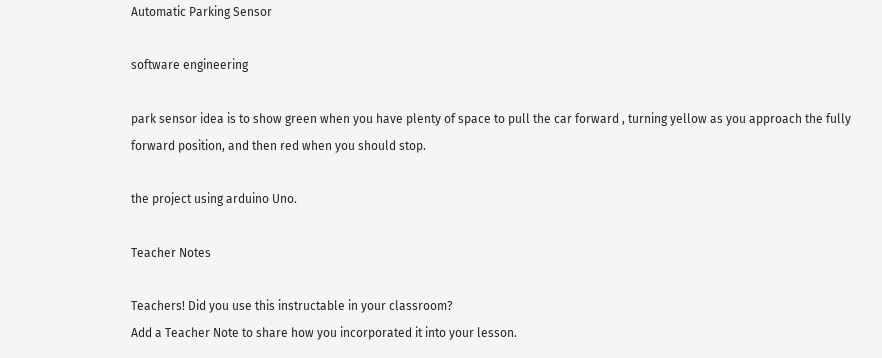Automatic Parking Sensor

software engineering

park sensor idea is to show green when you have plenty of space to pull the car forward , turning yellow as you approach the fully forward position, and then red when you should stop.

the project using arduino Uno.

Teacher Notes

Teachers! Did you use this instructable in your classroom?
Add a Teacher Note to share how you incorporated it into your lesson.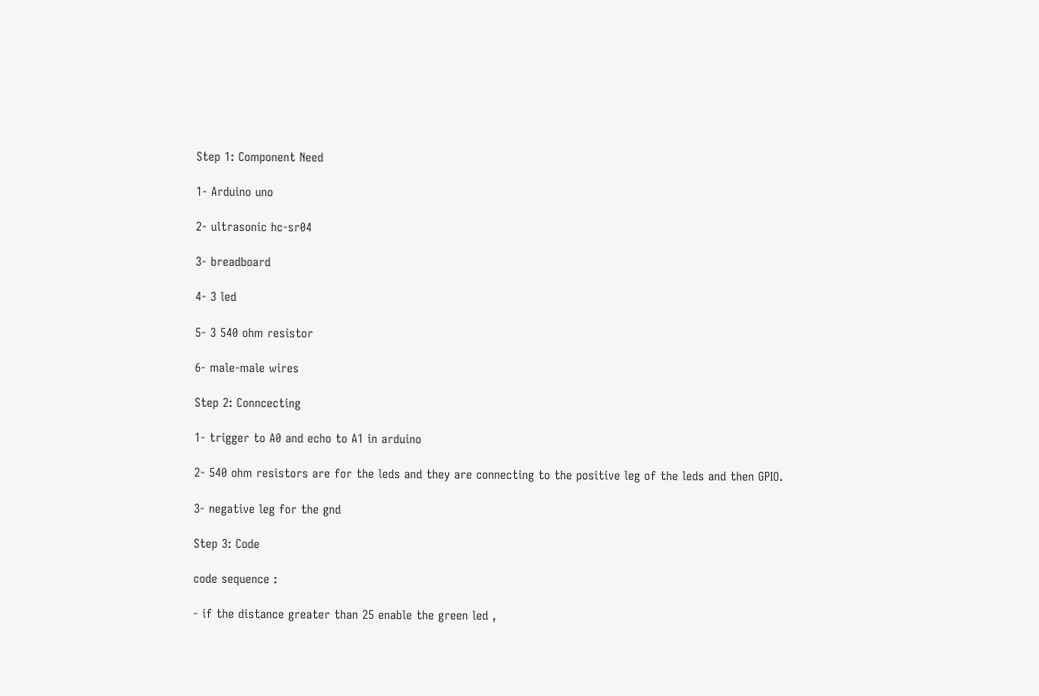Step 1: Component Need

1- Arduino uno

2- ultrasonic hc-sr04

3- breadboard

4- 3 led

5- 3 540 ohm resistor

6- male-male wires

Step 2: Conncecting

1- trigger to A0 and echo to A1 in arduino

2- 540 ohm resistors are for the leds and they are connecting to the positive leg of the leds and then GPIO.

3- negative leg for the gnd

Step 3: Code

code sequence :

- if the distance greater than 25 enable the green led ,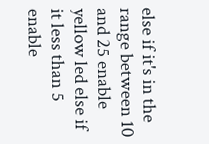else if it's in the range between 10 and 25 enable yellow led else if it less than 5 enable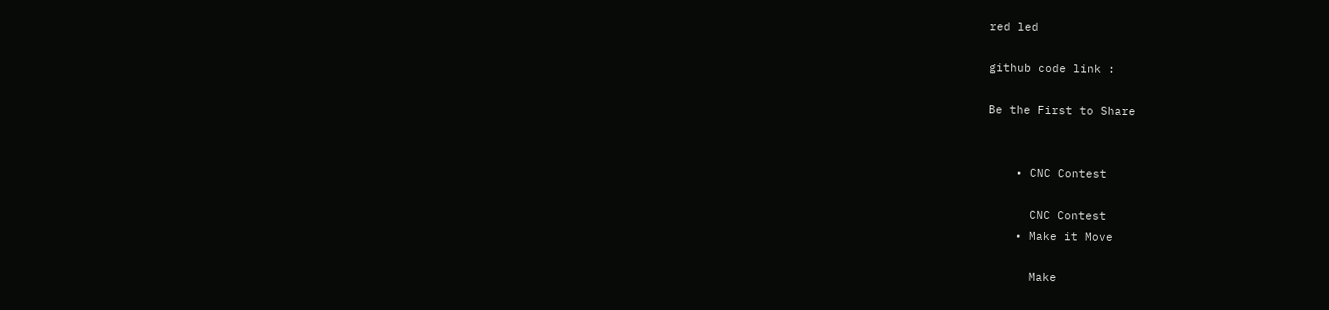red led

github code link :

Be the First to Share


    • CNC Contest

      CNC Contest
    • Make it Move

      Make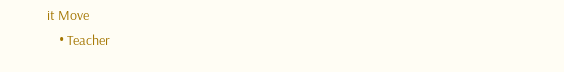it Move
    • Teacher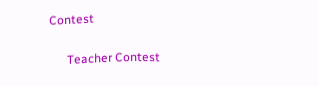Contest

      Teacher Contest